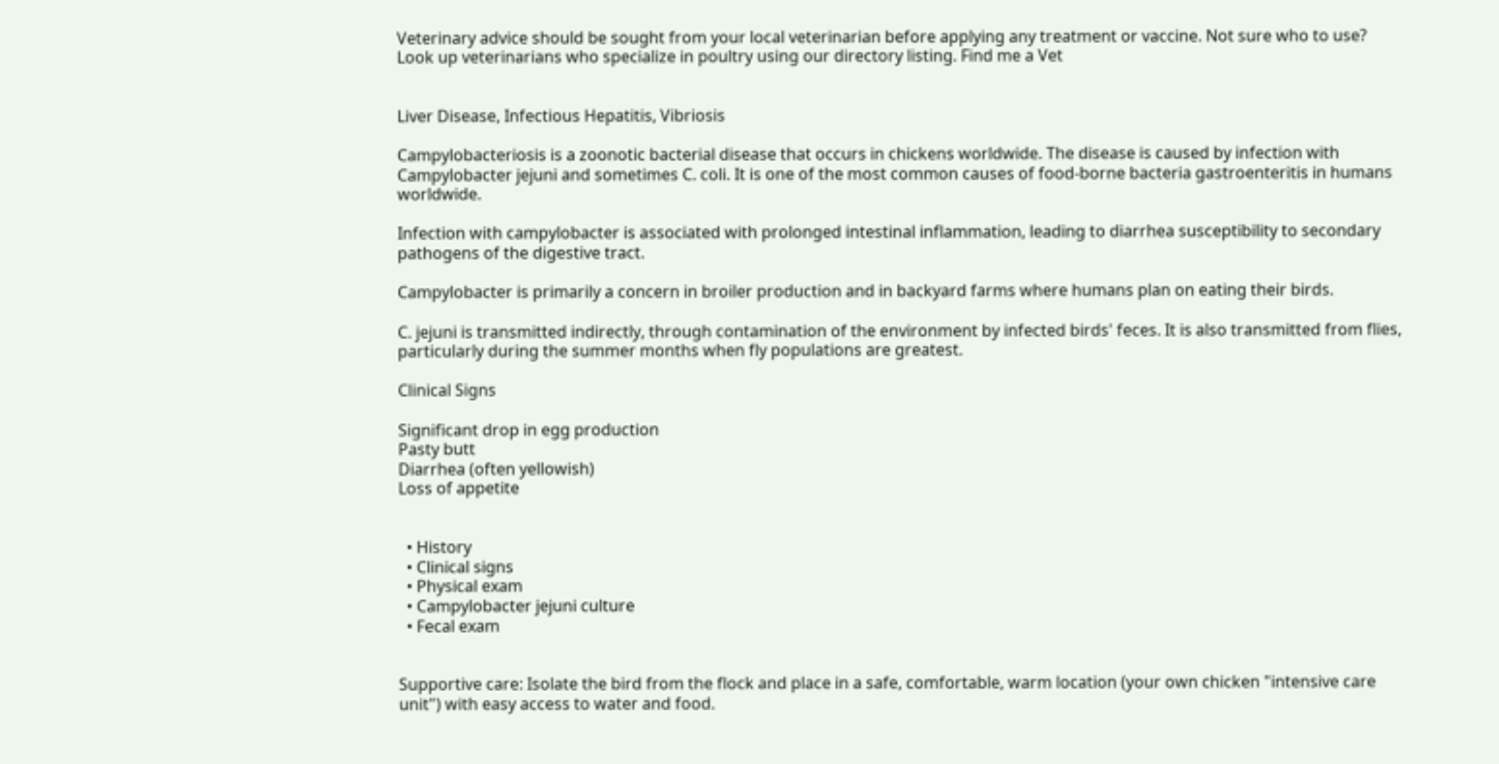Veterinary advice should be sought from your local veterinarian before applying any treatment or vaccine. Not sure who to use? Look up veterinarians who specialize in poultry using our directory listing. Find me a Vet


Liver Disease, Infectious Hepatitis, Vibriosis

Campylobacteriosis is a zoonotic bacterial disease that occurs in chickens worldwide. The disease is caused by infection with Campylobacter jejuni and sometimes C. coli. It is one of the most common causes of food-borne bacteria gastroenteritis in humans worldwide.

Infection with campylobacter is associated with prolonged intestinal inflammation, leading to diarrhea susceptibility to secondary pathogens of the digestive tract.

Campylobacter is primarily a concern in broiler production and in backyard farms where humans plan on eating their birds.

C. jejuni is transmitted indirectly, through contamination of the environment by infected birds' feces. It is also transmitted from flies, particularly during the summer months when fly populations are greatest.

Clinical Signs

Significant drop in egg production
Pasty butt
Diarrhea (often yellowish)
Loss of appetite


  • History
  • Clinical signs
  • Physical exam
  • Campylobacter jejuni culture
  • Fecal exam


Supportive care: Isolate the bird from the flock and place in a safe, comfortable, warm location (your own chicken "intensive care unit") with easy access to water and food.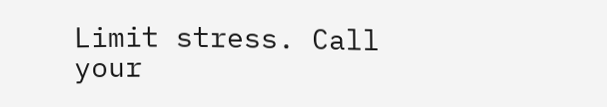Limit stress. Call your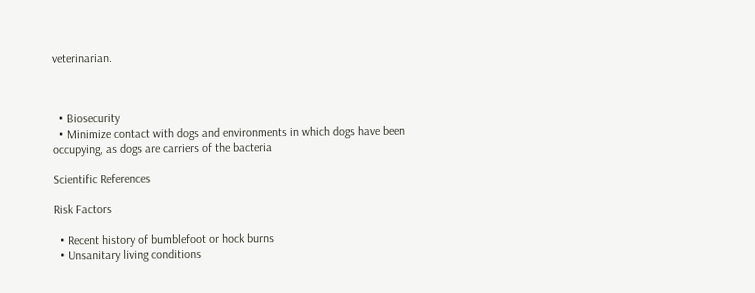veterinarian.



  • Biosecurity
  • Minimize contact with dogs and environments in which dogs have been occupying, as dogs are carriers of the bacteria

Scientific References

Risk Factors

  • Recent history of bumblefoot or hock burns
  • Unsanitary living conditions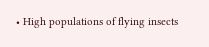• High populations of flying insects